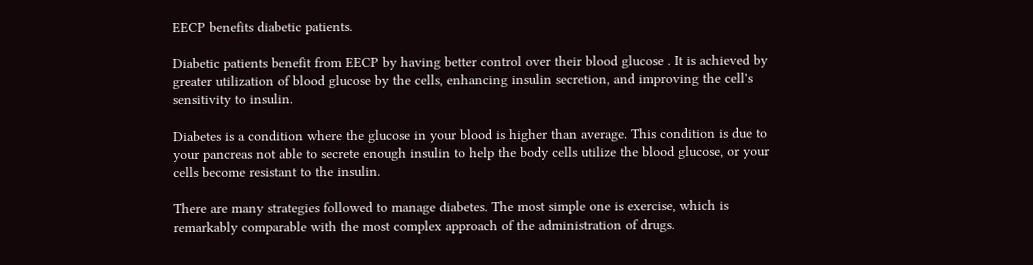EECP benefits diabetic patients.

Diabetic patients benefit from EECP by having better control over their blood glucose . It is achieved by greater utilization of blood glucose by the cells, enhancing insulin secretion, and improving the cell's sensitivity to insulin.

Diabetes is a condition where the glucose in your blood is higher than average. This condition is due to your pancreas not able to secrete enough insulin to help the body cells utilize the blood glucose, or your cells become resistant to the insulin.

There are many strategies followed to manage diabetes. The most simple one is exercise, which is remarkably comparable with the most complex approach of the administration of drugs.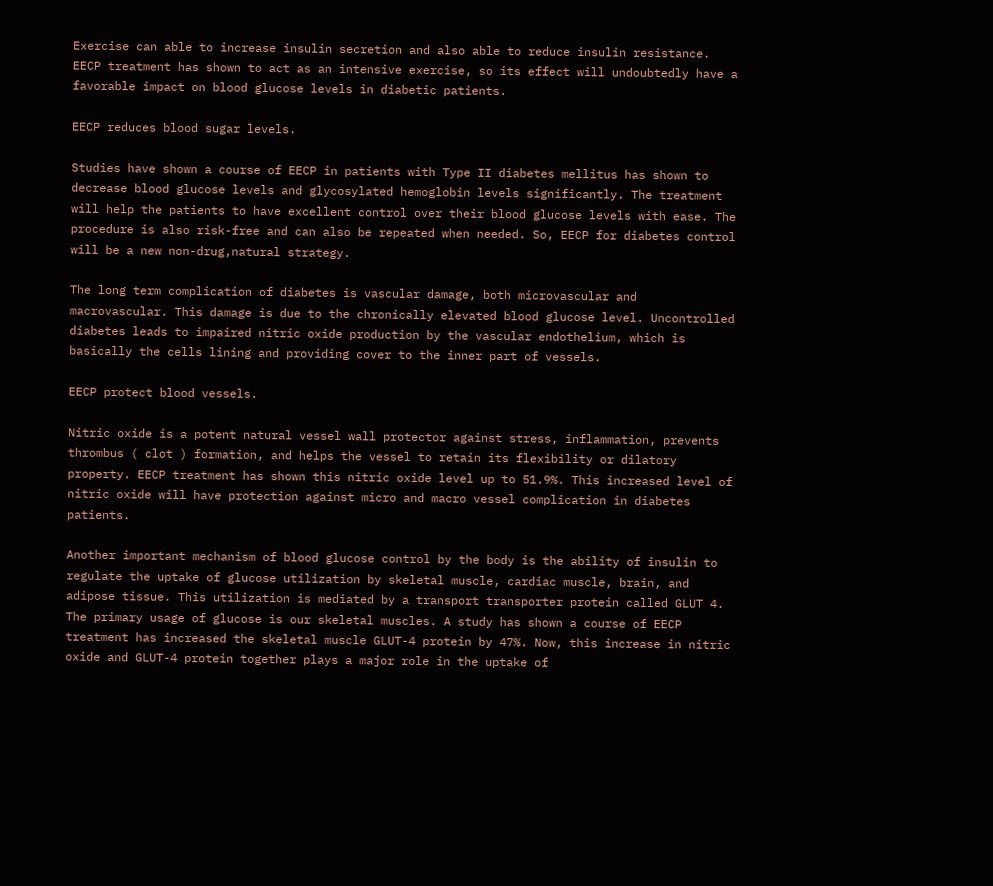Exercise can able to increase insulin secretion and also able to reduce insulin resistance. EECP treatment has shown to act as an intensive exercise, so its effect will undoubtedly have a favorable impact on blood glucose levels in diabetic patients.

EECP reduces blood sugar levels.

Studies have shown a course of EECP in patients with Type II diabetes mellitus has shown to decrease blood glucose levels and glycosylated hemoglobin levels significantly. The treatment will help the patients to have excellent control over their blood glucose levels with ease. The procedure is also risk-free and can also be repeated when needed. So, EECP for diabetes control will be a new non-drug,natural strategy.

The long term complication of diabetes is vascular damage, both microvascular and macrovascular. This damage is due to the chronically elevated blood glucose level. Uncontrolled diabetes leads to impaired nitric oxide production by the vascular endothelium, which is basically the cells lining and providing cover to the inner part of vessels.

EECP protect blood vessels.

Nitric oxide is a potent natural vessel wall protector against stress, inflammation, prevents thrombus ( clot ) formation, and helps the vessel to retain its flexibility or dilatory property. EECP treatment has shown this nitric oxide level up to 51.9%. This increased level of nitric oxide will have protection against micro and macro vessel complication in diabetes patients.

Another important mechanism of blood glucose control by the body is the ability of insulin to regulate the uptake of glucose utilization by skeletal muscle, cardiac muscle, brain, and adipose tissue. This utilization is mediated by a transport transporter protein called GLUT 4. The primary usage of glucose is our skeletal muscles. A study has shown a course of EECP treatment has increased the skeletal muscle GLUT-4 protein by 47%. Now, this increase in nitric oxide and GLUT-4 protein together plays a major role in the uptake of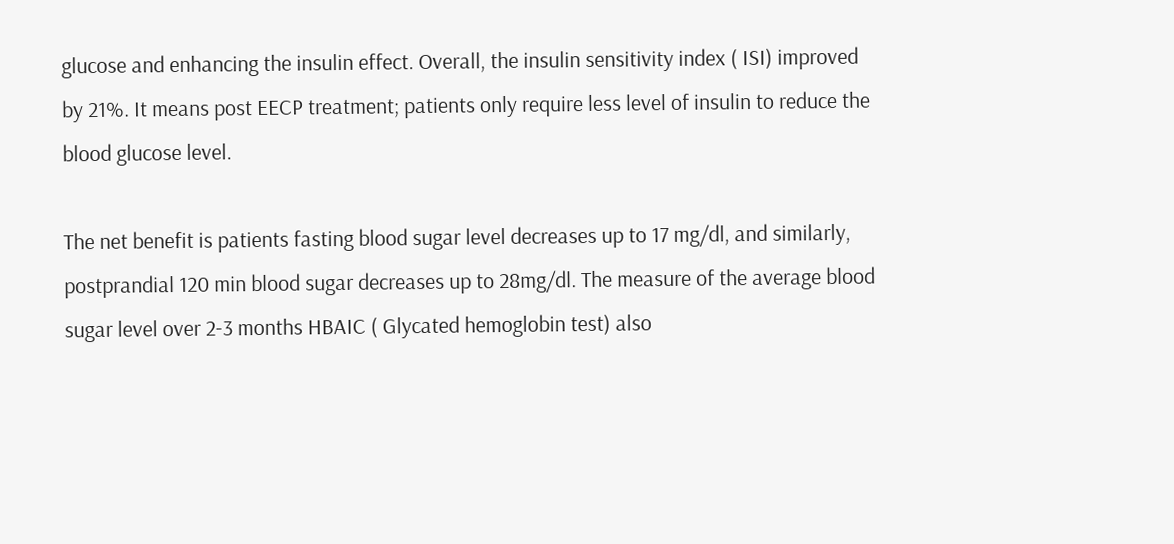glucose and enhancing the insulin effect. Overall, the insulin sensitivity index ( ISI) improved by 21%. It means post EECP treatment; patients only require less level of insulin to reduce the blood glucose level.

The net benefit is patients fasting blood sugar level decreases up to 17 mg/dl, and similarly, postprandial 120 min blood sugar decreases up to 28mg/dl. The measure of the average blood sugar level over 2-3 months HBAIC ( Glycated hemoglobin test) also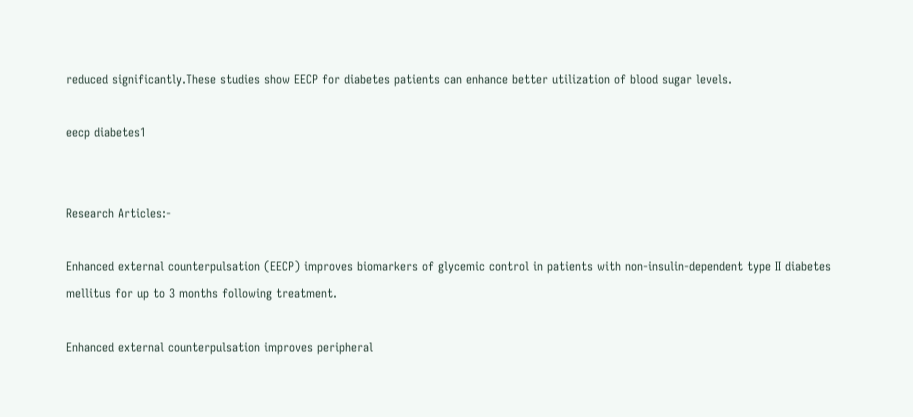reduced significantly.These studies show EECP for diabetes patients can enhance better utilization of blood sugar levels.

eecp diabetes1


Research Articles:-

Enhanced external counterpulsation (EECP) improves biomarkers of glycemic control in patients with non-insulin-dependent type II diabetes mellitus for up to 3 months following treatment.

Enhanced external counterpulsation improves peripheral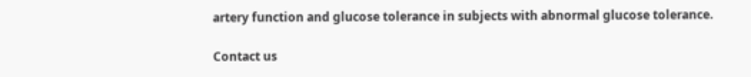artery function and glucose tolerance in subjects with abnormal glucose tolerance.

Contact us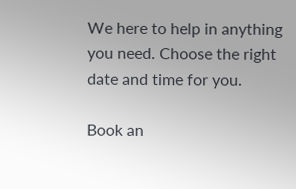We here to help in anything you need. Choose the right date and time for you.

Book an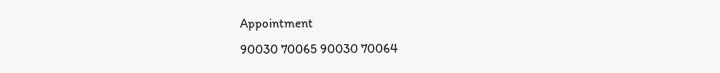Appointment
90030 70065 90030 70064